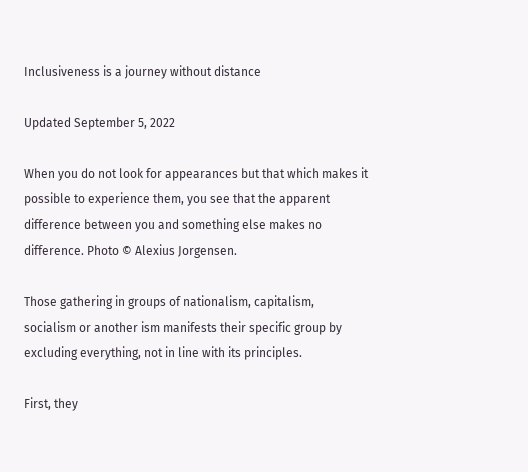Inclusiveness is a journey without distance

Updated September 5, 2022

When you do not look for appearances but that which makes it possible to experience them, you see that the apparent difference between you and something else makes no difference. Photo © Alexius Jorgensen.

Those gathering in groups of nationalism, capitalism, socialism or another ism manifests their specific group by excluding everything, not in line with its principles.

First, they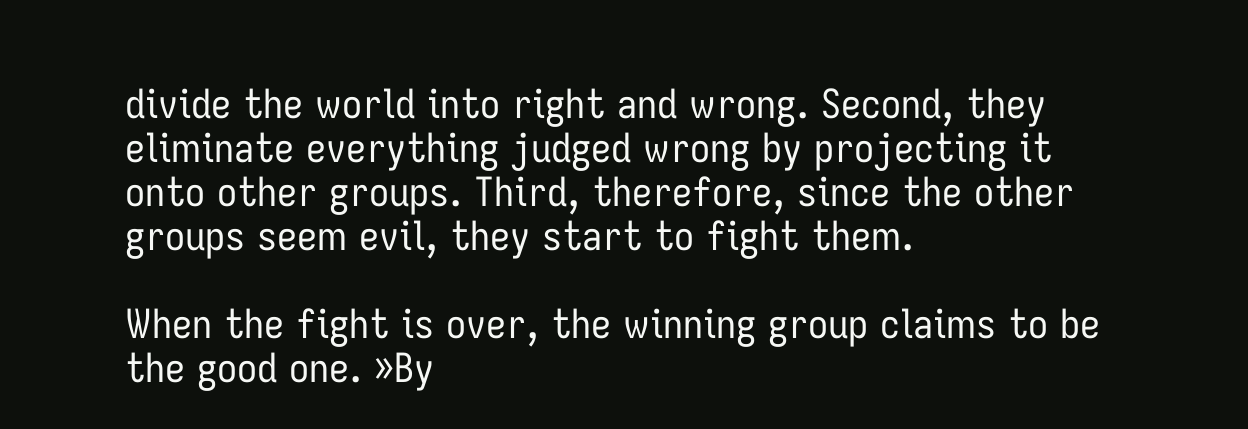divide the world into right and wrong. Second, they eliminate everything judged wrong by projecting it onto other groups. Third, therefore, since the other groups seem evil, they start to fight them.

When the fight is over, the winning group claims to be the good one. »By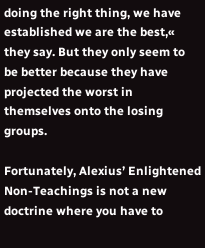doing the right thing, we have established we are the best,« they say. But they only seem to be better because they have projected the worst in themselves onto the losing groups.

Fortunately, Alexius’ Enlightened Non-Teachings is not a new doctrine where you have to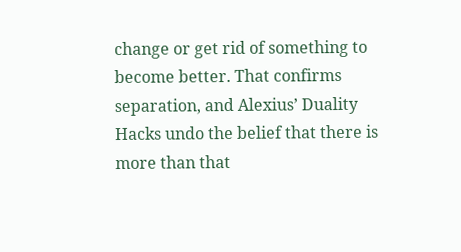change or get rid of something to become better. That confirms separation, and Alexius’ Duality Hacks undo the belief that there is more than that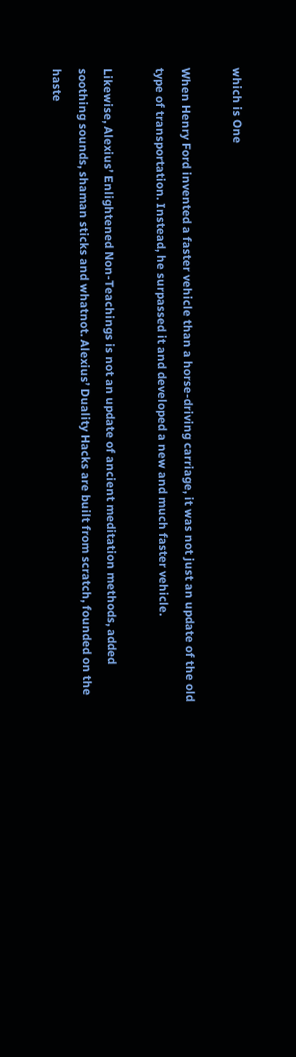which is One

When Henry Ford invented a faster vehicle than a horse-driving carriage, it was not just an update of the old type of transportation. Instead, he surpassed it and developed a new and much faster vehicle.

Likewise, Alexius’ Enlightened Non-Teachings is not an update of ancient meditation methods, added soothing sounds, shaman sticks and whatnot. Alexius’ Duality Hacks are built from scratch, founded on the haste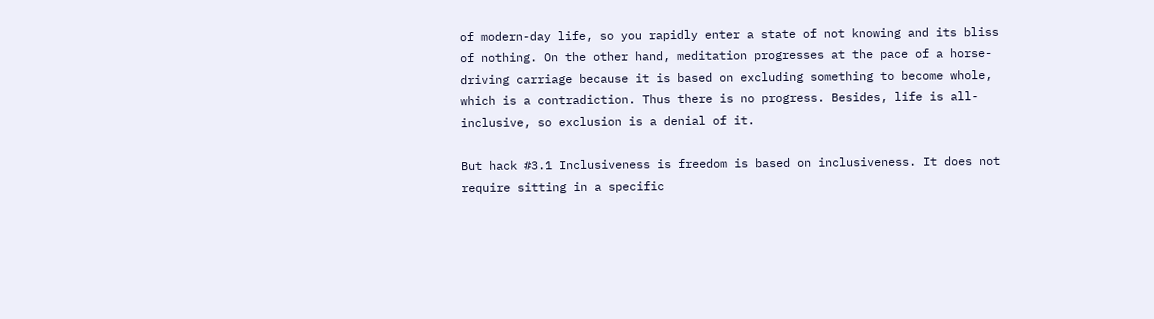of modern-day life, so you rapidly enter a state of not knowing and its bliss of nothing. On the other hand, meditation progresses at the pace of a horse-driving carriage because it is based on excluding something to become whole, which is a contradiction. Thus there is no progress. Besides, life is all-inclusive, so exclusion is a denial of it.

But hack #3.1 Inclusiveness is freedom is based on inclusiveness. It does not require sitting in a specific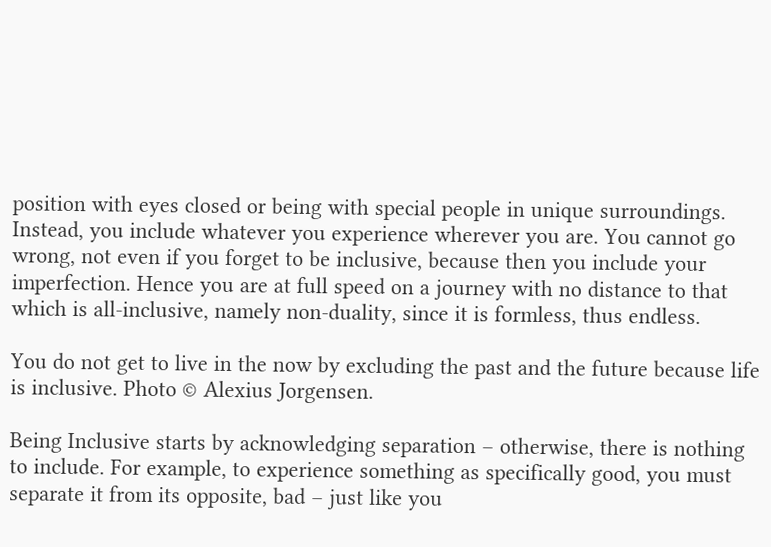position with eyes closed or being with special people in unique surroundings. Instead, you include whatever you experience wherever you are. You cannot go wrong, not even if you forget to be inclusive, because then you include your imperfection. Hence you are at full speed on a journey with no distance to that which is all-inclusive, namely non-duality, since it is formless, thus endless.

You do not get to live in the now by excluding the past and the future because life is inclusive. Photo © Alexius Jorgensen.

Being Inclusive starts by acknowledging separation – otherwise, there is nothing to include. For example, to experience something as specifically good, you must separate it from its opposite, bad – just like you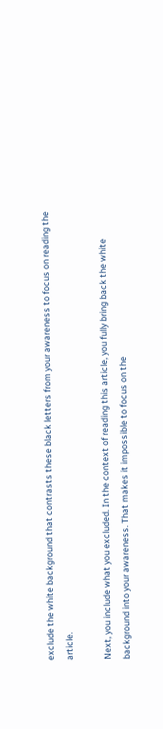exclude the white background that contrasts these black letters from your awareness to focus on reading the article.

Next, you include what you excluded. In the context of reading this article, you fully bring back the white background into your awareness. That makes it impossible to focus on the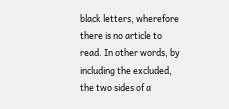black letters, wherefore there is no article to read. In other words, by including the excluded, the two sides of a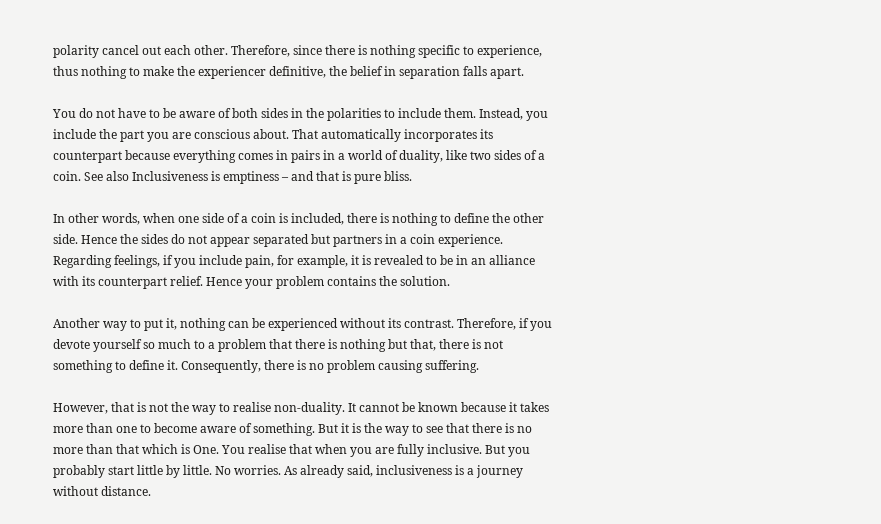polarity cancel out each other. Therefore, since there is nothing specific to experience, thus nothing to make the experiencer definitive, the belief in separation falls apart.

You do not have to be aware of both sides in the polarities to include them. Instead, you include the part you are conscious about. That automatically incorporates its counterpart because everything comes in pairs in a world of duality, like two sides of a coin. See also Inclusiveness is emptiness – and that is pure bliss.

In other words, when one side of a coin is included, there is nothing to define the other side. Hence the sides do not appear separated but partners in a coin experience. Regarding feelings, if you include pain, for example, it is revealed to be in an alliance with its counterpart relief. Hence your problem contains the solution.

Another way to put it, nothing can be experienced without its contrast. Therefore, if you devote yourself so much to a problem that there is nothing but that, there is not something to define it. Consequently, there is no problem causing suffering.

However, that is not the way to realise non-duality. It cannot be known because it takes more than one to become aware of something. But it is the way to see that there is no more than that which is One. You realise that when you are fully inclusive. But you probably start little by little. No worries. As already said, inclusiveness is a journey without distance.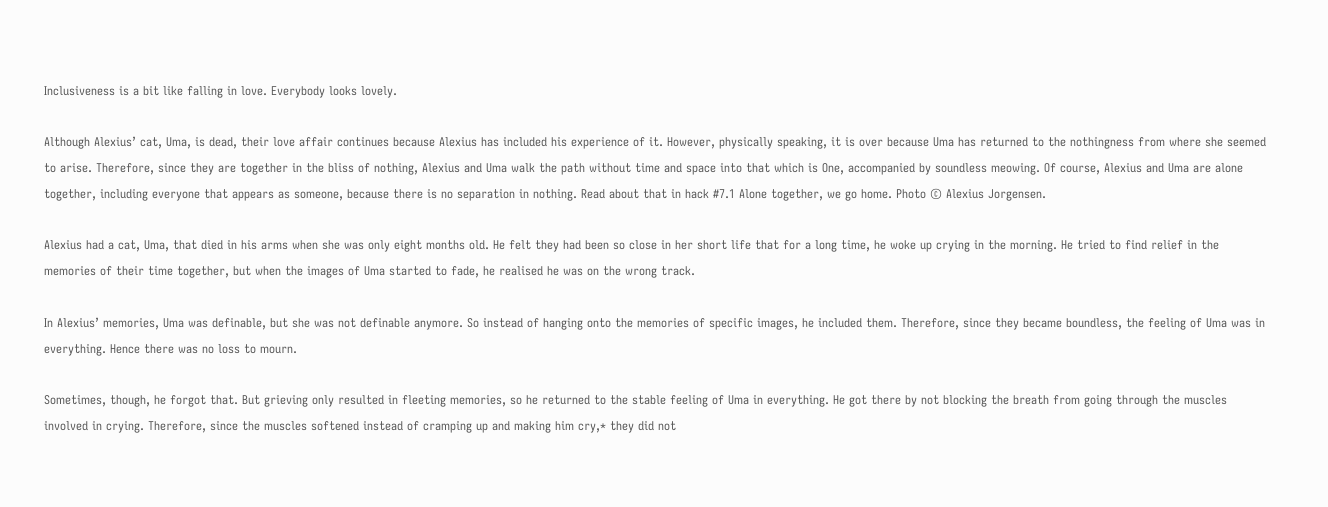Inclusiveness is a bit like falling in love. Everybody looks lovely.

Although Alexius’ cat, Uma, is dead, their love affair continues because Alexius has included his experience of it. However, physically speaking, it is over because Uma has returned to the nothingness from where she seemed to arise. Therefore, since they are together in the bliss of nothing, Alexius and Uma walk the path without time and space into that which is One, accompanied by soundless meowing. Of course, Alexius and Uma are alone together, including everyone that appears as someone, because there is no separation in nothing. Read about that in hack #7.1 Alone together, we go home. Photo © Alexius Jorgensen.

Alexius had a cat, Uma, that died in his arms when she was only eight months old. He felt they had been so close in her short life that for a long time, he woke up crying in the morning. He tried to find relief in the memories of their time together, but when the images of Uma started to fade, he realised he was on the wrong track.

In Alexius’ memories, Uma was definable, but she was not definable anymore. So instead of hanging onto the memories of specific images, he included them. Therefore, since they became boundless, the feeling of Uma was in everything. Hence there was no loss to mourn.

Sometimes, though, he forgot that. But grieving only resulted in fleeting memories, so he returned to the stable feeling of Uma in everything. He got there by not blocking the breath from going through the muscles involved in crying. Therefore, since the muscles softened instead of cramping up and making him cry,* they did not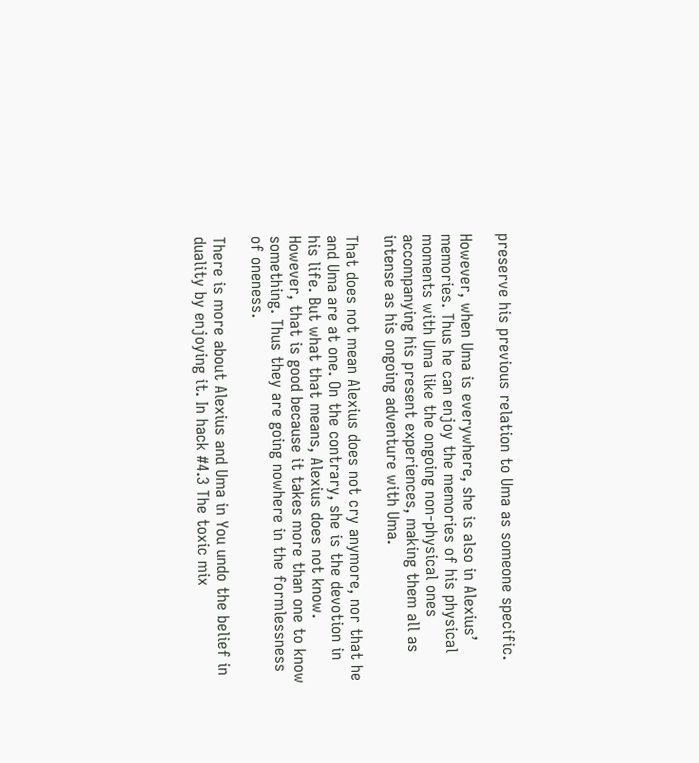preserve his previous relation to Uma as someone specific.

However, when Uma is everywhere, she is also in Alexius’ memories. Thus he can enjoy the memories of his physical moments with Uma like the ongoing non-physical ones accompanying his present experiences, making them all as intense as his ongoing adventure with Uma.

That does not mean Alexius does not cry anymore, nor that he and Uma are at one. On the contrary, she is the devotion in his life. But what that means, Alexius does not know. However, that is good because it takes more than one to know something. Thus they are going nowhere in the formlessness of oneness.

There is more about Alexius and Uma in You undo the belief in duality by enjoying it. In hack #4.3 The toxic mix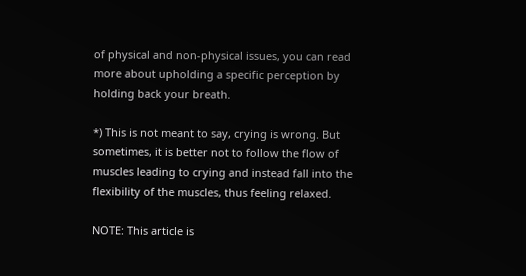of physical and non-physical issues, you can read more about upholding a specific perception by holding back your breath.

*) This is not meant to say, crying is wrong. But sometimes, it is better not to follow the flow of muscles leading to crying and instead fall into the flexibility of the muscles, thus feeling relaxed.

NOTE: This article is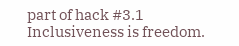part of hack #3.1 Inclusiveness is freedom.